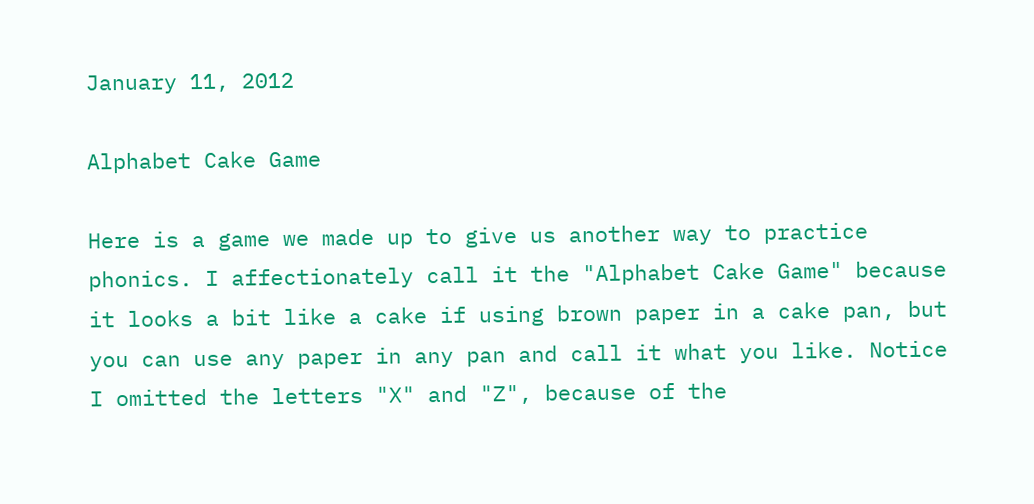January 11, 2012

Alphabet Cake Game

Here is a game we made up to give us another way to practice phonics. I affectionately call it the "Alphabet Cake Game" because it looks a bit like a cake if using brown paper in a cake pan, but you can use any paper in any pan and call it what you like. Notice I omitted the letters "X" and "Z", because of the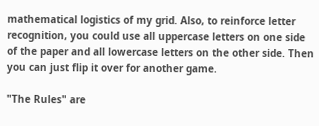mathematical logistics of my grid. Also, to reinforce letter recognition, you could use all uppercase letters on one side of the paper and all lowercase letters on the other side. Then you can just flip it over for another game.

"The Rules" are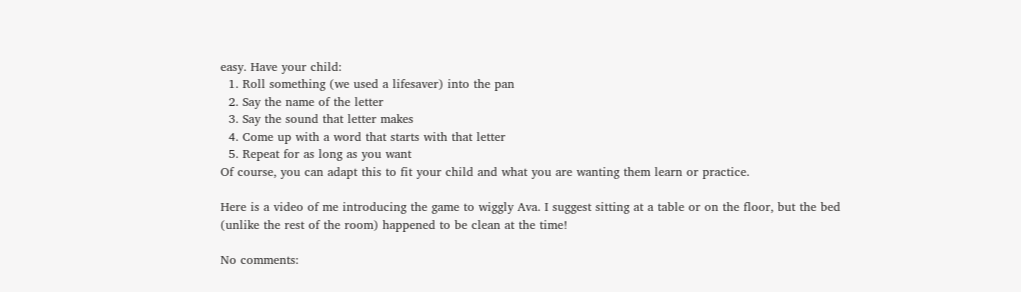easy. Have your child:
  1. Roll something (we used a lifesaver) into the pan
  2. Say the name of the letter
  3. Say the sound that letter makes
  4. Come up with a word that starts with that letter
  5. Repeat for as long as you want
Of course, you can adapt this to fit your child and what you are wanting them learn or practice.

Here is a video of me introducing the game to wiggly Ava. I suggest sitting at a table or on the floor, but the bed (unlike the rest of the room) happened to be clean at the time!

No comments: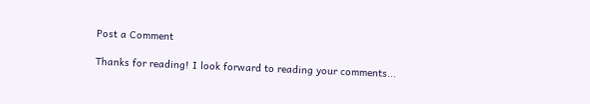Post a Comment

Thanks for reading! I look forward to reading your comments...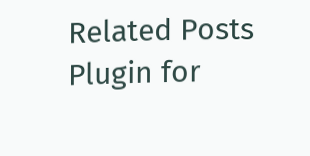Related Posts Plugin for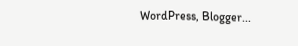WordPress, Blogger...